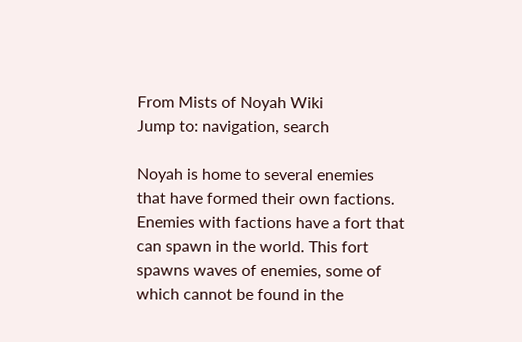From Mists of Noyah Wiki
Jump to: navigation, search

Noyah is home to several enemies that have formed their own factions. Enemies with factions have a fort that can spawn in the world. This fort spawns waves of enemies, some of which cannot be found in the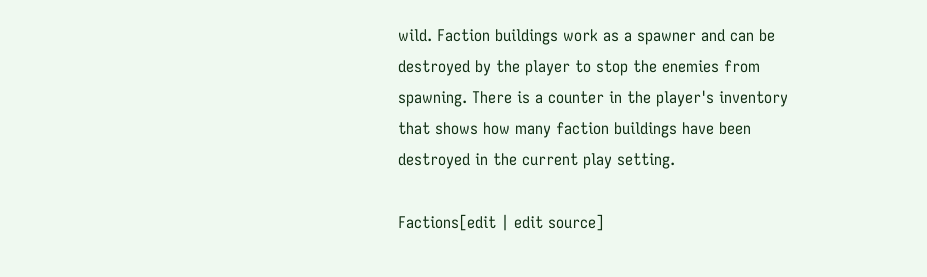wild. Faction buildings work as a spawner and can be destroyed by the player to stop the enemies from spawning. There is a counter in the player's inventory that shows how many faction buildings have been destroyed in the current play setting.

Factions[edit | edit source]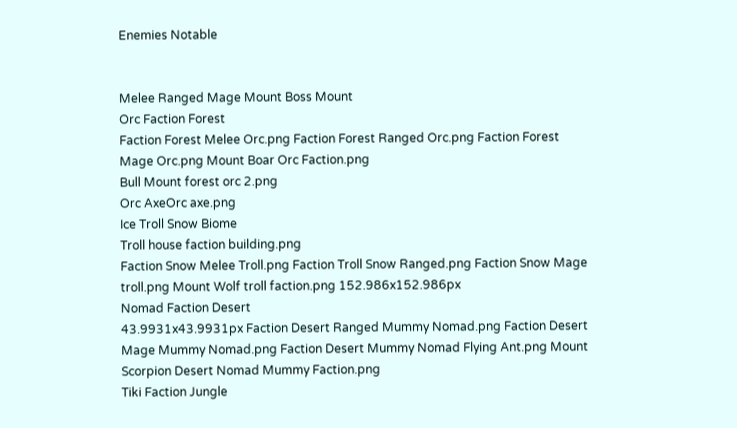Enemies Notable


Melee Ranged Mage Mount Boss Mount
Orc Faction Forest
Faction Forest Melee Orc.png Faction Forest Ranged Orc.png Faction Forest Mage Orc.png Mount Boar Orc Faction.png
Bull Mount forest orc 2.png
Orc AxeOrc axe.png
Ice Troll Snow Biome
Troll house faction building.png
Faction Snow Melee Troll.png Faction Troll Snow Ranged.png Faction Snow Mage troll.png Mount Wolf troll faction.png 152.986x152.986px
Nomad Faction Desert
43.9931x43.9931px Faction Desert Ranged Mummy Nomad.png Faction Desert Mage Mummy Nomad.png Faction Desert Mummy Nomad Flying Ant.png Mount Scorpion Desert Nomad Mummy Faction.png
Tiki Faction Jungle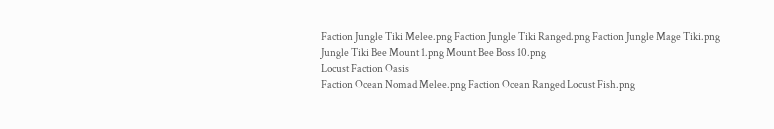Faction Jungle Tiki Melee.png Faction Jungle Tiki Ranged.png Faction Jungle Mage Tiki.png Jungle Tiki Bee Mount 1.png Mount Bee Boss 10.png
Locust Faction Oasis
Faction Ocean Nomad Melee.png Faction Ocean Ranged Locust Fish.png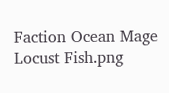Faction Ocean Mage Locust Fish.png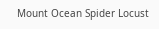Mount Ocean Spider Locust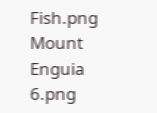Fish.png Mount Enguia 6.png